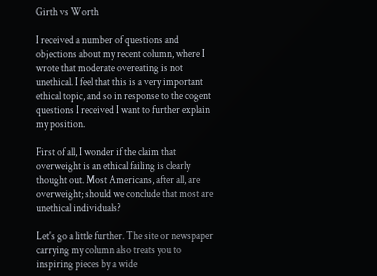Girth vs Worth

I received a number of questions and objections about my recent column, where I wrote that moderate overeating is not unethical. I feel that this is a very important ethical topic, and so in response to the cogent questions I received I want to further explain my position.

First of all, I wonder if the claim that overweight is an ethical failing is clearly thought out. Most Americans, after all, are overweight; should we conclude that most are unethical individuals?

Let's go a little further. The site or newspaper carrying my column also treats you to inspiring pieces by a wide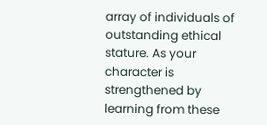array of individuals of outstanding ethical stature. As your character is strengthened by learning from these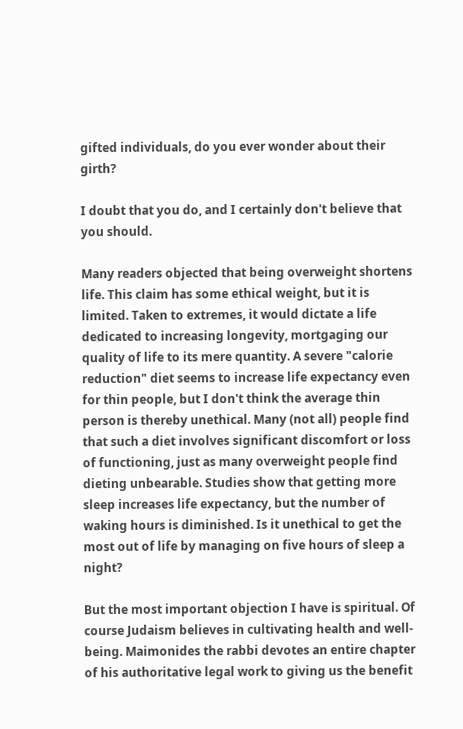gifted individuals, do you ever wonder about their girth?

I doubt that you do, and I certainly don't believe that you should.

Many readers objected that being overweight shortens life. This claim has some ethical weight, but it is limited. Taken to extremes, it would dictate a life dedicated to increasing longevity, mortgaging our quality of life to its mere quantity. A severe "calorie reduction" diet seems to increase life expectancy even for thin people, but I don't think the average thin person is thereby unethical. Many (not all) people find that such a diet involves significant discomfort or loss of functioning, just as many overweight people find dieting unbearable. Studies show that getting more sleep increases life expectancy, but the number of waking hours is diminished. Is it unethical to get the most out of life by managing on five hours of sleep a night?

But the most important objection I have is spiritual. Of course Judaism believes in cultivating health and well-being. Maimonides the rabbi devotes an entire chapter of his authoritative legal work to giving us the benefit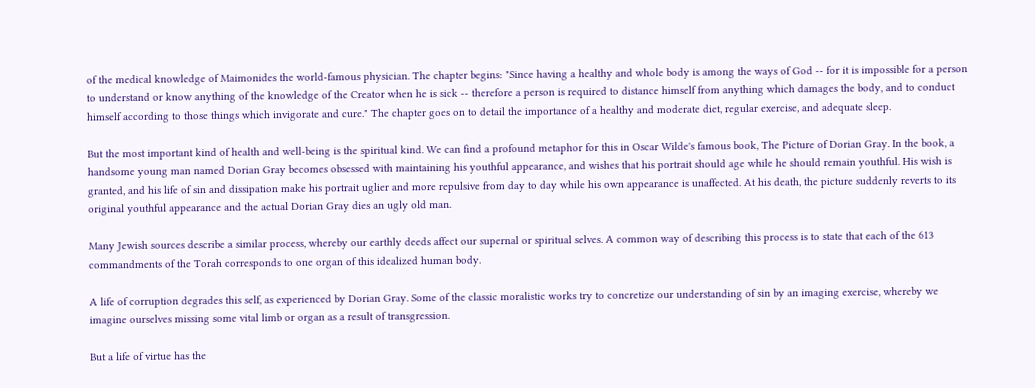of the medical knowledge of Maimonides the world-famous physician. The chapter begins: "Since having a healthy and whole body is among the ways of God -- for it is impossible for a person to understand or know anything of the knowledge of the Creator when he is sick -- therefore a person is required to distance himself from anything which damages the body, and to conduct himself according to those things which invigorate and cure." The chapter goes on to detail the importance of a healthy and moderate diet, regular exercise, and adequate sleep.

But the most important kind of health and well-being is the spiritual kind. We can find a profound metaphor for this in Oscar Wilde's famous book, The Picture of Dorian Gray. In the book, a handsome young man named Dorian Gray becomes obsessed with maintaining his youthful appearance, and wishes that his portrait should age while he should remain youthful. His wish is granted, and his life of sin and dissipation make his portrait uglier and more repulsive from day to day while his own appearance is unaffected. At his death, the picture suddenly reverts to its original youthful appearance and the actual Dorian Gray dies an ugly old man.

Many Jewish sources describe a similar process, whereby our earthly deeds affect our supernal or spiritual selves. A common way of describing this process is to state that each of the 613 commandments of the Torah corresponds to one organ of this idealized human body.

A life of corruption degrades this self, as experienced by Dorian Gray. Some of the classic moralistic works try to concretize our understanding of sin by an imaging exercise, whereby we imagine ourselves missing some vital limb or organ as a result of transgression.

But a life of virtue has the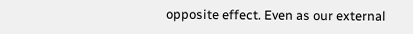opposite effect. Even as our external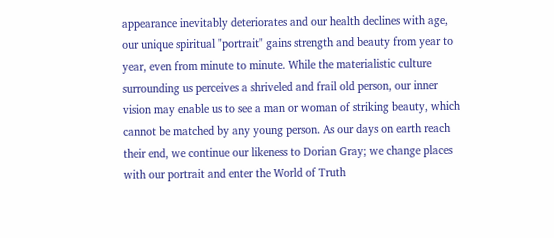appearance inevitably deteriorates and our health declines with age, our unique spiritual "portrait" gains strength and beauty from year to year, even from minute to minute. While the materialistic culture surrounding us perceives a shriveled and frail old person, our inner vision may enable us to see a man or woman of striking beauty, which cannot be matched by any young person. As our days on earth reach their end, we continue our likeness to Dorian Gray; we change places with our portrait and enter the World of Truth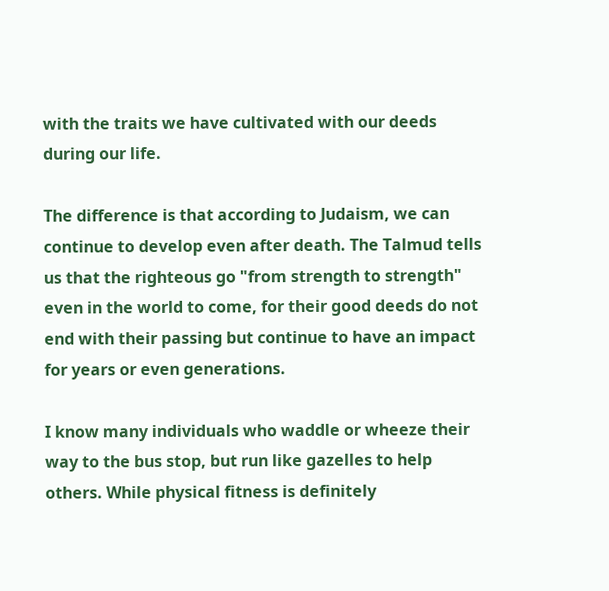with the traits we have cultivated with our deeds during our life.

The difference is that according to Judaism, we can continue to develop even after death. The Talmud tells us that the righteous go "from strength to strength" even in the world to come, for their good deeds do not end with their passing but continue to have an impact for years or even generations.

I know many individuals who waddle or wheeze their way to the bus stop, but run like gazelles to help others. While physical fitness is definitely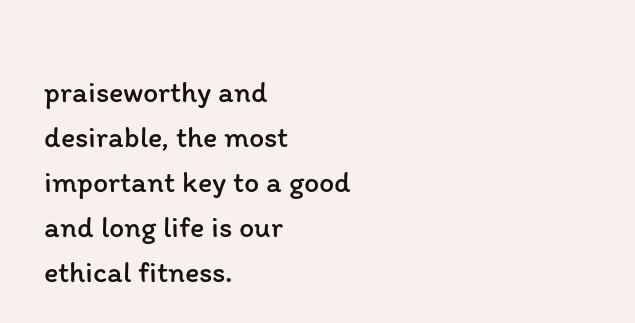praiseworthy and desirable, the most important key to a good and long life is our ethical fitness.